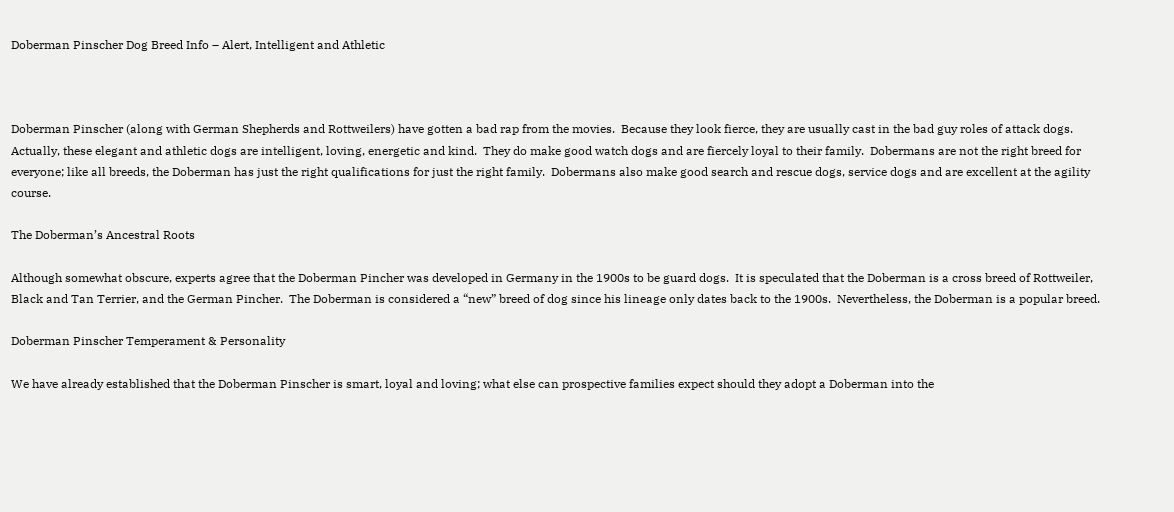Doberman Pinscher Dog Breed Info – Alert, Intelligent and Athletic



Doberman Pinscher (along with German Shepherds and Rottweilers) have gotten a bad rap from the movies.  Because they look fierce, they are usually cast in the bad guy roles of attack dogs.  Actually, these elegant and athletic dogs are intelligent, loving, energetic and kind.  They do make good watch dogs and are fiercely loyal to their family.  Dobermans are not the right breed for everyone; like all breeds, the Doberman has just the right qualifications for just the right family.  Dobermans also make good search and rescue dogs, service dogs and are excellent at the agility course.

The Doberman’s Ancestral Roots

Although somewhat obscure, experts agree that the Doberman Pincher was developed in Germany in the 1900s to be guard dogs.  It is speculated that the Doberman is a cross breed of Rottweiler, Black and Tan Terrier, and the German Pincher.  The Doberman is considered a “new” breed of dog since his lineage only dates back to the 1900s.  Nevertheless, the Doberman is a popular breed.

Doberman Pinscher Temperament & Personality

We have already established that the Doberman Pinscher is smart, loyal and loving; what else can prospective families expect should they adopt a Doberman into the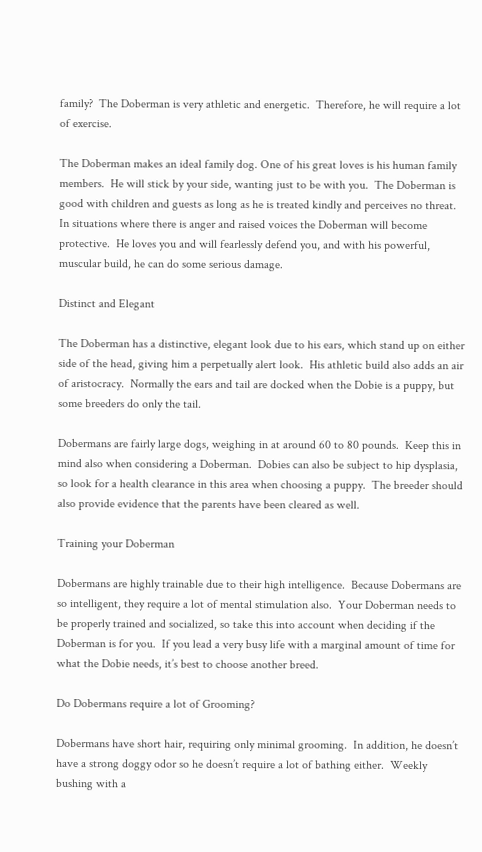family?  The Doberman is very athletic and energetic.  Therefore, he will require a lot of exercise.

The Doberman makes an ideal family dog. One of his great loves is his human family members.  He will stick by your side, wanting just to be with you.  The Doberman is good with children and guests as long as he is treated kindly and perceives no threat.  In situations where there is anger and raised voices the Doberman will become protective.  He loves you and will fearlessly defend you, and with his powerful, muscular build, he can do some serious damage.

Distinct and Elegant

The Doberman has a distinctive, elegant look due to his ears, which stand up on either side of the head, giving him a perpetually alert look.  His athletic build also adds an air of aristocracy.  Normally the ears and tail are docked when the Dobie is a puppy, but some breeders do only the tail.

Dobermans are fairly large dogs, weighing in at around 60 to 80 pounds.  Keep this in mind also when considering a Doberman.  Dobies can also be subject to hip dysplasia, so look for a health clearance in this area when choosing a puppy.  The breeder should also provide evidence that the parents have been cleared as well.

Training your Doberman

Dobermans are highly trainable due to their high intelligence.  Because Dobermans are so intelligent, they require a lot of mental stimulation also.  Your Doberman needs to be properly trained and socialized, so take this into account when deciding if the Doberman is for you.  If you lead a very busy life with a marginal amount of time for what the Dobie needs, it’s best to choose another breed.

Do Dobermans require a lot of Grooming?

Dobermans have short hair, requiring only minimal grooming.  In addition, he doesn’t have a strong doggy odor so he doesn’t require a lot of bathing either.  Weekly bushing with a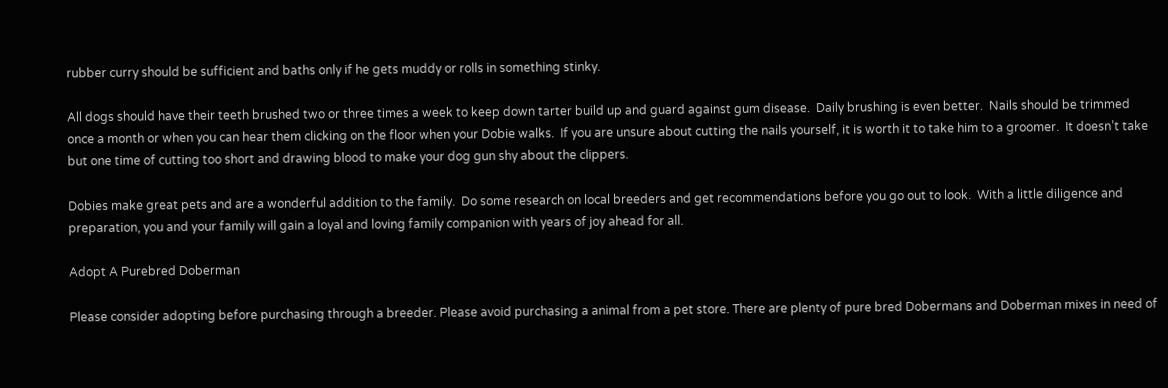rubber curry should be sufficient and baths only if he gets muddy or rolls in something stinky.

All dogs should have their teeth brushed two or three times a week to keep down tarter build up and guard against gum disease.  Daily brushing is even better.  Nails should be trimmed once a month or when you can hear them clicking on the floor when your Dobie walks.  If you are unsure about cutting the nails yourself, it is worth it to take him to a groomer.  It doesn’t take but one time of cutting too short and drawing blood to make your dog gun shy about the clippers.

Dobies make great pets and are a wonderful addition to the family.  Do some research on local breeders and get recommendations before you go out to look.  With a little diligence and preparation, you and your family will gain a loyal and loving family companion with years of joy ahead for all.

Adopt A Purebred Doberman

Please consider adopting before purchasing through a breeder. Please avoid purchasing a animal from a pet store. There are plenty of pure bred Dobermans and Doberman mixes in need of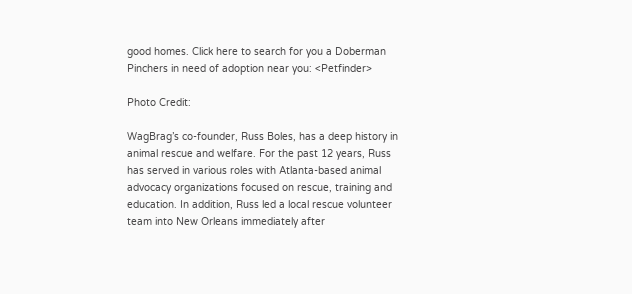good homes. Click here to search for you a Doberman Pinchers in need of adoption near you: <Petfinder>

Photo Credit:

WagBrag’s co-founder, Russ Boles, has a deep history in animal rescue and welfare. For the past 12 years, Russ has served in various roles with Atlanta-based animal advocacy organizations focused on rescue, training and education. In addition, Russ led a local rescue volunteer team into New Orleans immediately after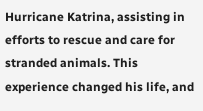Hurricane Katrina, assisting in efforts to rescue and care for stranded animals. This experience changed his life, and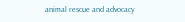animal rescue and advocacy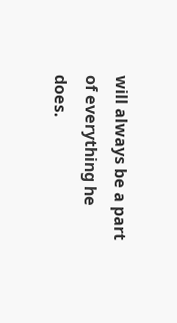will always be a part of everything he does.